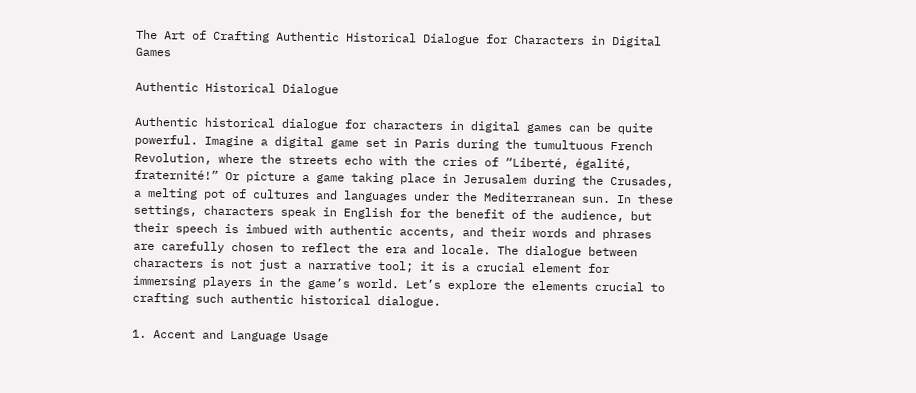The Art of Crafting Authentic Historical Dialogue for Characters in Digital Games

Authentic Historical Dialogue

Authentic historical dialogue for characters in digital games can be quite powerful. Imagine a digital game set in Paris during the tumultuous French Revolution, where the streets echo with the cries of “Liberté, égalité, fraternité!” Or picture a game taking place in Jerusalem during the Crusades, a melting pot of cultures and languages under the Mediterranean sun. In these settings, characters speak in English for the benefit of the audience, but their speech is imbued with authentic accents, and their words and phrases are carefully chosen to reflect the era and locale. The dialogue between characters is not just a narrative tool; it is a crucial element for immersing players in the game’s world. Let’s explore the elements crucial to crafting such authentic historical dialogue.

1. Accent and Language Usage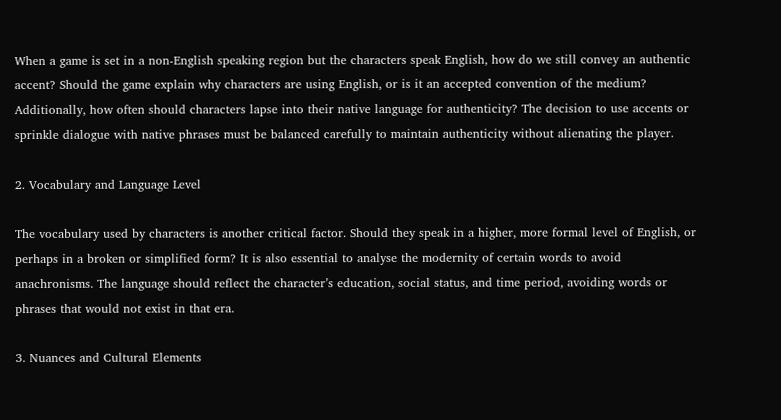When a game is set in a non-English speaking region but the characters speak English, how do we still convey an authentic accent? Should the game explain why characters are using English, or is it an accepted convention of the medium? Additionally, how often should characters lapse into their native language for authenticity? The decision to use accents or sprinkle dialogue with native phrases must be balanced carefully to maintain authenticity without alienating the player.

2. Vocabulary and Language Level

The vocabulary used by characters is another critical factor. Should they speak in a higher, more formal level of English, or perhaps in a broken or simplified form? It is also essential to analyse the modernity of certain words to avoid anachronisms. The language should reflect the character’s education, social status, and time period, avoiding words or phrases that would not exist in that era.

3. Nuances and Cultural Elements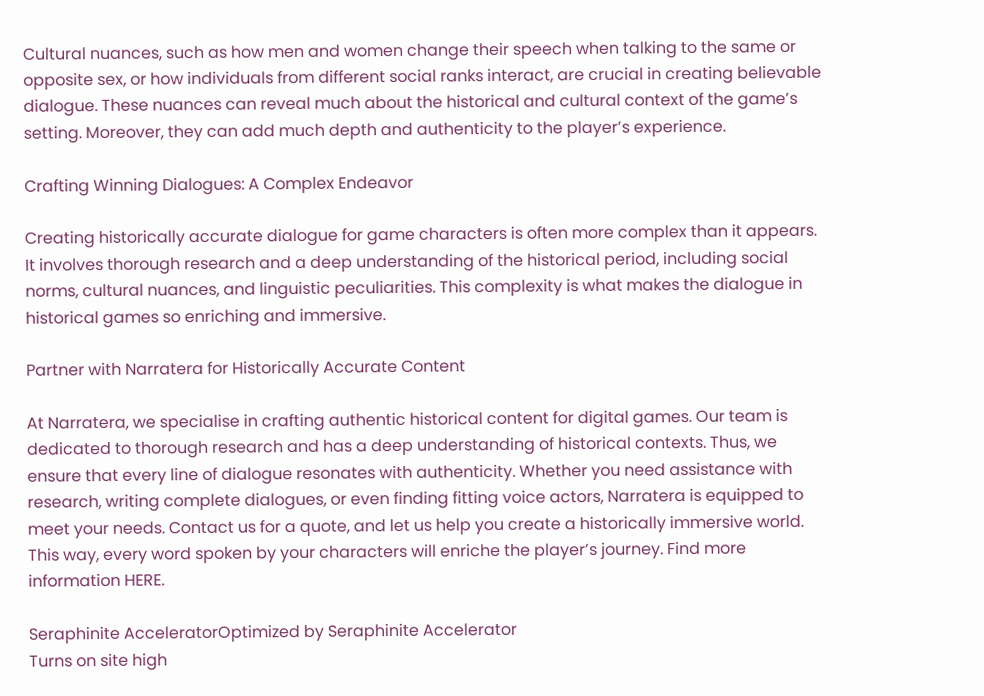Cultural nuances, such as how men and women change their speech when talking to the same or opposite sex, or how individuals from different social ranks interact, are crucial in creating believable dialogue. These nuances can reveal much about the historical and cultural context of the game’s setting. Moreover, they can add much depth and authenticity to the player’s experience.

Crafting Winning Dialogues: A Complex Endeavor

Creating historically accurate dialogue for game characters is often more complex than it appears. It involves thorough research and a deep understanding of the historical period, including social norms, cultural nuances, and linguistic peculiarities. This complexity is what makes the dialogue in historical games so enriching and immersive.

Partner with Narratera for Historically Accurate Content

At Narratera, we specialise in crafting authentic historical content for digital games. Our team is dedicated to thorough research and has a deep understanding of historical contexts. Thus, we ensure that every line of dialogue resonates with authenticity. Whether you need assistance with research, writing complete dialogues, or even finding fitting voice actors, Narratera is equipped to meet your needs. Contact us for a quote, and let us help you create a historically immersive world. This way, every word spoken by your characters will enriche the player’s journey. Find more information HERE.

Seraphinite AcceleratorOptimized by Seraphinite Accelerator
Turns on site high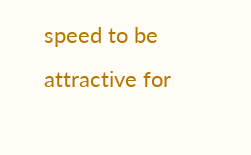speed to be attractive for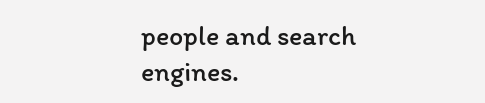people and search engines.